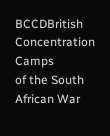BCCDBritish Concentration Camps
of the South African War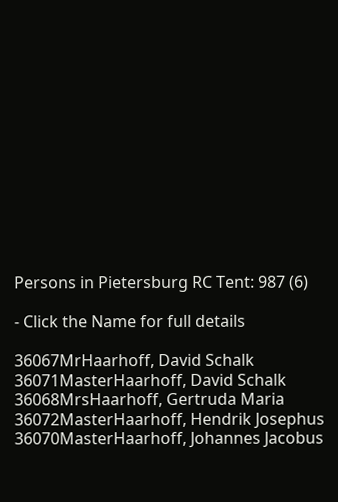Persons in Pietersburg RC Tent: 987 (6)

- Click the Name for full details

36067MrHaarhoff, David Schalk
36071MasterHaarhoff, David Schalk
36068MrsHaarhoff, Gertruda Maria
36072MasterHaarhoff, Hendrik Josephus
36070MasterHaarhoff, Johannes Jacobus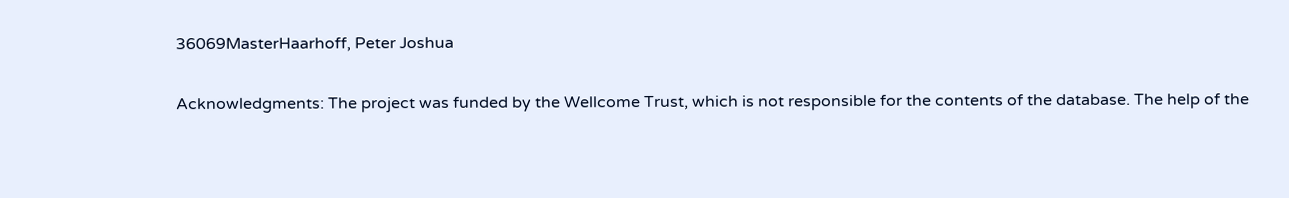36069MasterHaarhoff, Peter Joshua

Acknowledgments: The project was funded by the Wellcome Trust, which is not responsible for the contents of the database. The help of the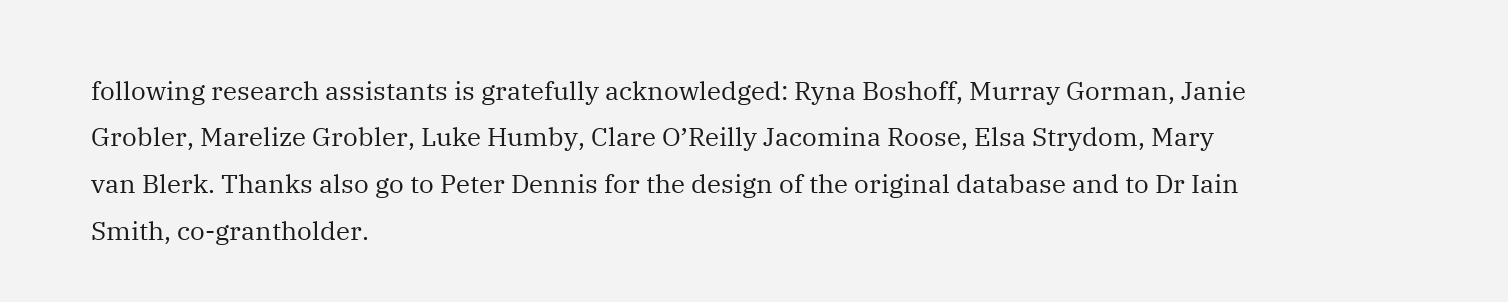following research assistants is gratefully acknowledged: Ryna Boshoff, Murray Gorman, Janie Grobler, Marelize Grobler, Luke Humby, Clare O’Reilly Jacomina Roose, Elsa Strydom, Mary van Blerk. Thanks also go to Peter Dennis for the design of the original database and to Dr Iain Smith, co-grantholder.